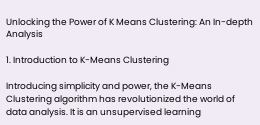Unlocking the Power of K Means Clustering: An In-depth Analysis

1. Introduction to K-Means Clustering

Introducing simplicity and power, the K-Means Clustering algorithm has revolutionized the world of data analysis. It is an unsupervised learning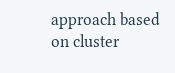approach based on cluster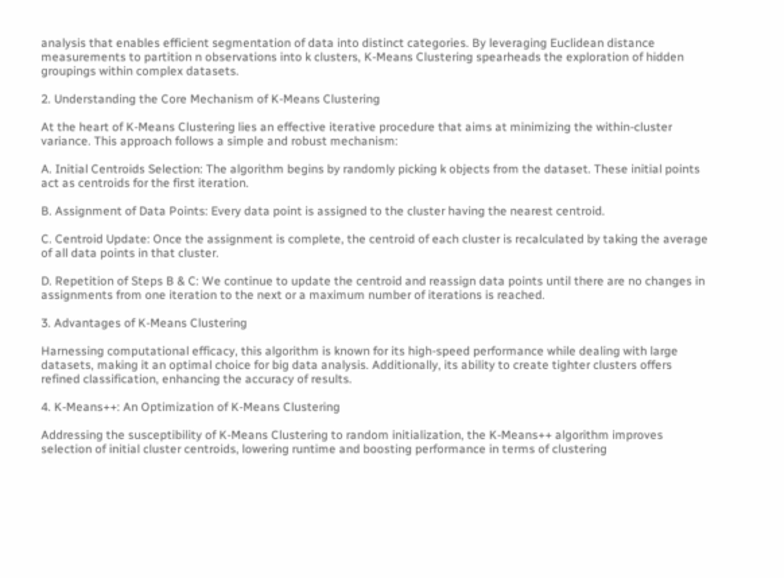analysis that enables efficient segmentation of data into distinct categories. By leveraging Euclidean distance measurements to partition n observations into k clusters, K-Means Clustering spearheads the exploration of hidden groupings within complex datasets.

2. Understanding the Core Mechanism of K-Means Clustering

At the heart of K-Means Clustering lies an effective iterative procedure that aims at minimizing the within-cluster variance. This approach follows a simple and robust mechanism:

A. Initial Centroids Selection: The algorithm begins by randomly picking k objects from the dataset. These initial points act as centroids for the first iteration.

B. Assignment of Data Points: Every data point is assigned to the cluster having the nearest centroid.

C. Centroid Update: Once the assignment is complete, the centroid of each cluster is recalculated by taking the average of all data points in that cluster.

D. Repetition of Steps B & C: We continue to update the centroid and reassign data points until there are no changes in assignments from one iteration to the next or a maximum number of iterations is reached.

3. Advantages of K-Means Clustering

Harnessing computational efficacy, this algorithm is known for its high-speed performance while dealing with large datasets, making it an optimal choice for big data analysis. Additionally, its ability to create tighter clusters offers refined classification, enhancing the accuracy of results.

4. K-Means++: An Optimization of K-Means Clustering

Addressing the susceptibility of K-Means Clustering to random initialization, the K-Means++ algorithm improves selection of initial cluster centroids, lowering runtime and boosting performance in terms of clustering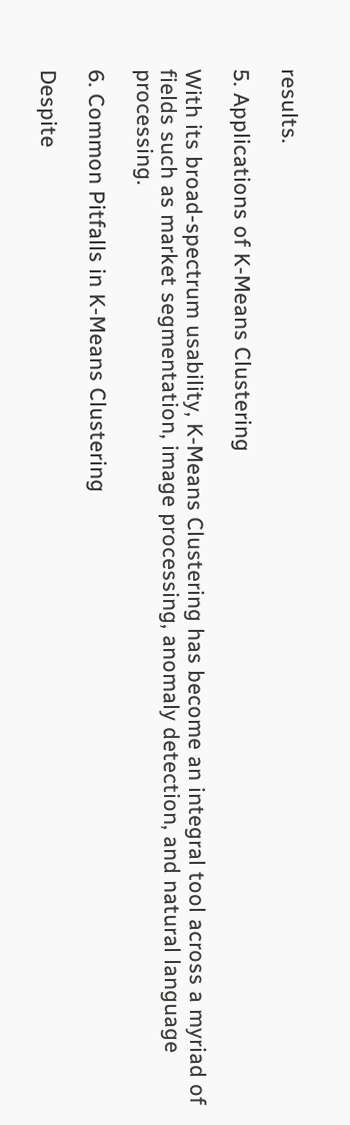results.

5. Applications of K-Means Clustering

With its broad-spectrum usability, K-Means Clustering has become an integral tool across a myriad of fields such as market segmentation, image processing, anomaly detection, and natural language processing.

6. Common Pitfalls in K-Means Clustering

Despite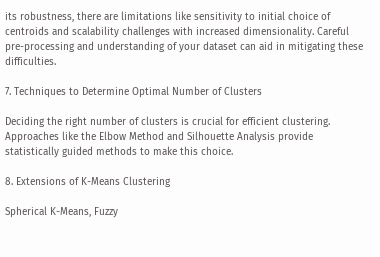its robustness, there are limitations like sensitivity to initial choice of centroids and scalability challenges with increased dimensionality. Careful pre-processing and understanding of your dataset can aid in mitigating these difficulties.

7. Techniques to Determine Optimal Number of Clusters

Deciding the right number of clusters is crucial for efficient clustering. Approaches like the Elbow Method and Silhouette Analysis provide statistically guided methods to make this choice.

8. Extensions of K-Means Clustering

Spherical K-Means, Fuzzy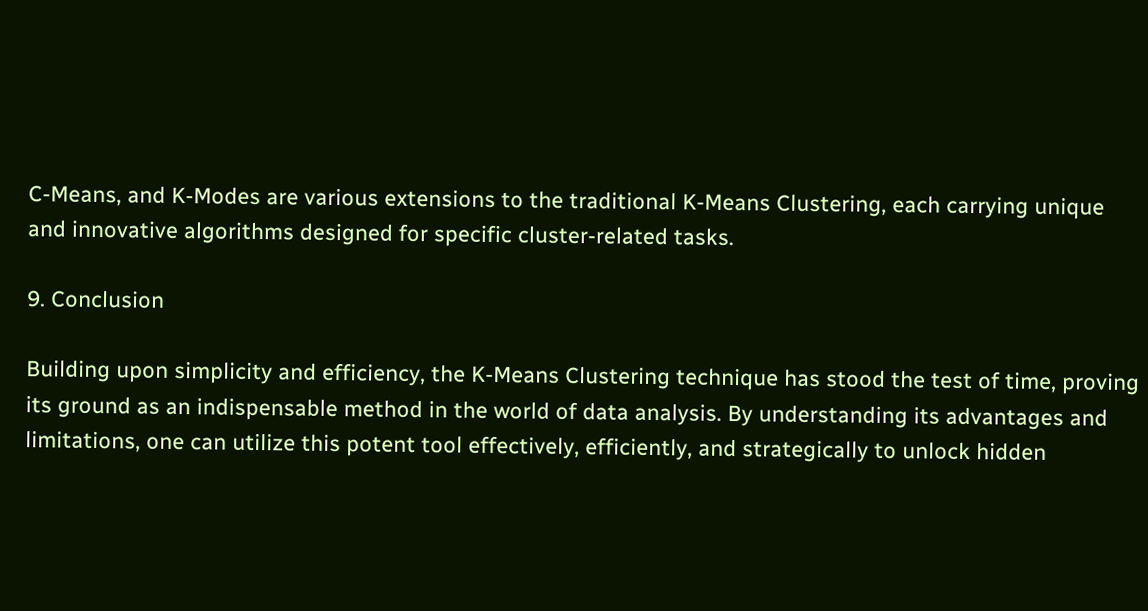C-Means, and K-Modes are various extensions to the traditional K-Means Clustering, each carrying unique and innovative algorithms designed for specific cluster-related tasks.

9. Conclusion

Building upon simplicity and efficiency, the K-Means Clustering technique has stood the test of time, proving its ground as an indispensable method in the world of data analysis. By understanding its advantages and limitations, one can utilize this potent tool effectively, efficiently, and strategically to unlock hidden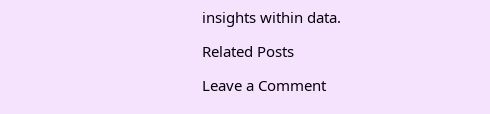insights within data.

Related Posts

Leave a Comment